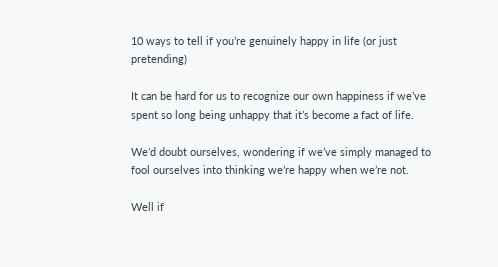10 ways to tell if you’re genuinely happy in life (or just pretending)

It can be hard for us to recognize our own happiness if we’ve spent so long being unhappy that it’s become a fact of life.

We’d doubt ourselves, wondering if we’ve simply managed to fool ourselves into thinking we’re happy when we’re not.

Well if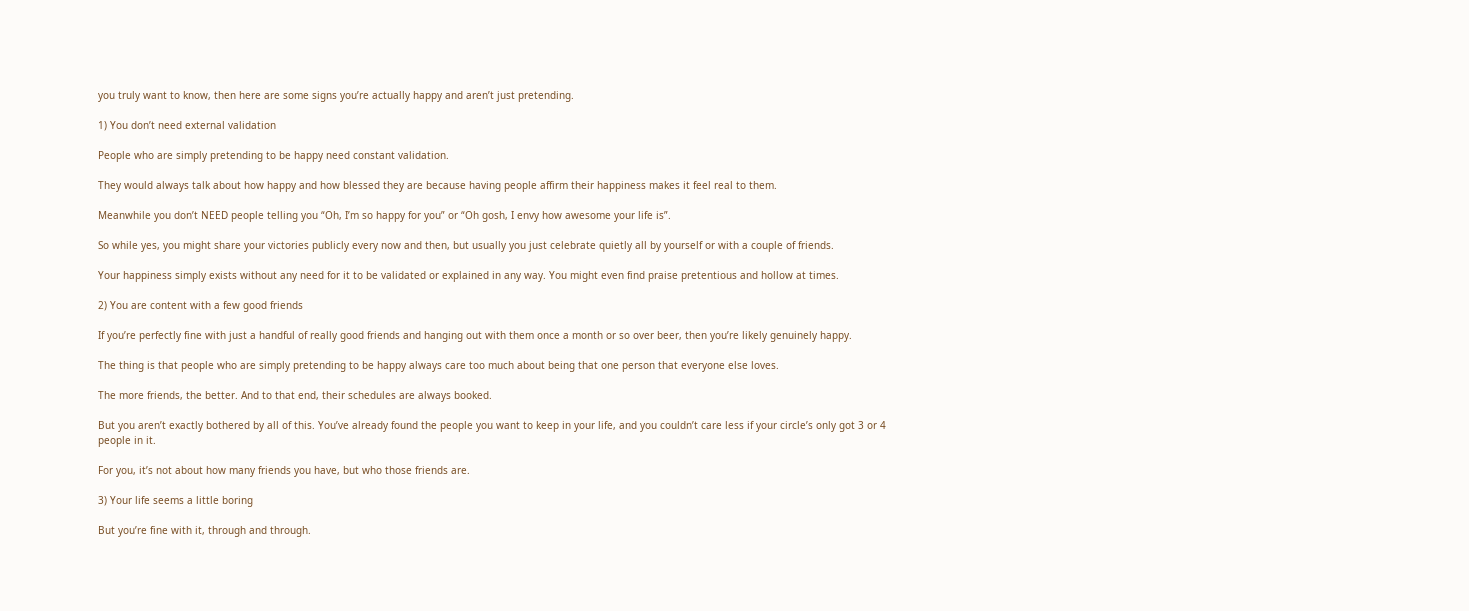you truly want to know, then here are some signs you’re actually happy and aren’t just pretending.

1) You don’t need external validation

People who are simply pretending to be happy need constant validation.

They would always talk about how happy and how blessed they are because having people affirm their happiness makes it feel real to them.

Meanwhile you don’t NEED people telling you “Oh, I’m so happy for you” or “Oh gosh, I envy how awesome your life is”.

So while yes, you might share your victories publicly every now and then, but usually you just celebrate quietly all by yourself or with a couple of friends.

Your happiness simply exists without any need for it to be validated or explained in any way. You might even find praise pretentious and hollow at times.

2) You are content with a few good friends

If you’re perfectly fine with just a handful of really good friends and hanging out with them once a month or so over beer, then you’re likely genuinely happy.

The thing is that people who are simply pretending to be happy always care too much about being that one person that everyone else loves.

The more friends, the better. And to that end, their schedules are always booked.

But you aren’t exactly bothered by all of this. You’ve already found the people you want to keep in your life, and you couldn’t care less if your circle’s only got 3 or 4 people in it.

For you, it’s not about how many friends you have, but who those friends are.

3) Your life seems a little boring

But you’re fine with it, through and through.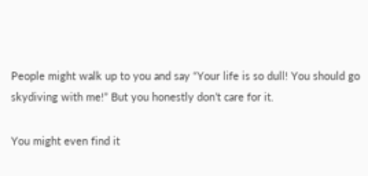People might walk up to you and say “Your life is so dull! You should go skydiving with me!” But you honestly don’t care for it.

You might even find it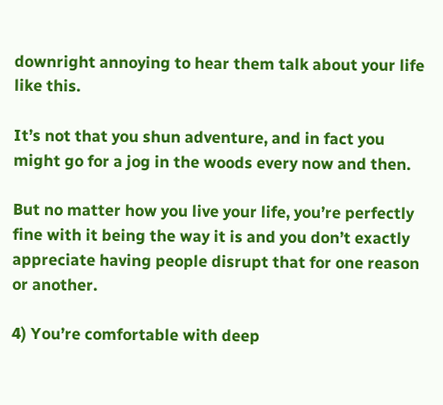downright annoying to hear them talk about your life like this.

It’s not that you shun adventure, and in fact you might go for a jog in the woods every now and then.

But no matter how you live your life, you’re perfectly fine with it being the way it is and you don’t exactly appreciate having people disrupt that for one reason or another.

4) You’re comfortable with deep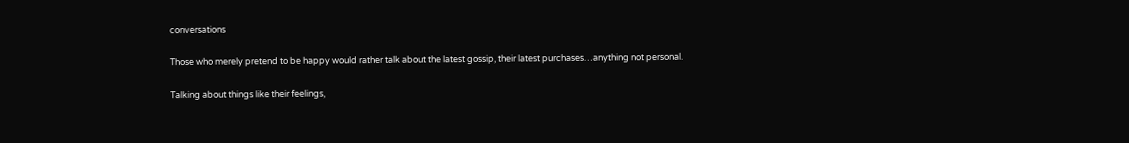conversations

Those who merely pretend to be happy would rather talk about the latest gossip, their latest purchases…anything not personal.

Talking about things like their feelings,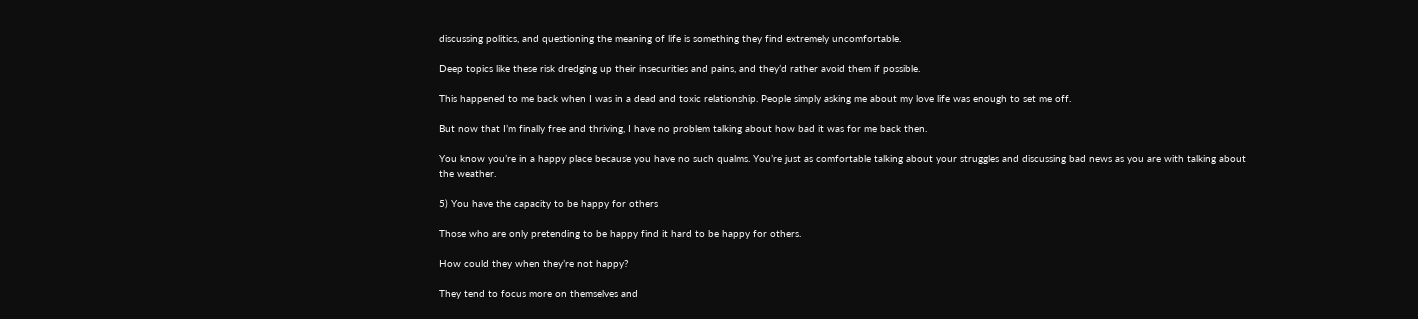discussing politics, and questioning the meaning of life is something they find extremely uncomfortable.

Deep topics like these risk dredging up their insecurities and pains, and they’d rather avoid them if possible.

This happened to me back when I was in a dead and toxic relationship. People simply asking me about my love life was enough to set me off.

But now that I’m finally free and thriving, I have no problem talking about how bad it was for me back then.

You know you’re in a happy place because you have no such qualms. You’re just as comfortable talking about your struggles and discussing bad news as you are with talking about the weather.

5) You have the capacity to be happy for others

Those who are only pretending to be happy find it hard to be happy for others.

How could they when they’re not happy?

They tend to focus more on themselves and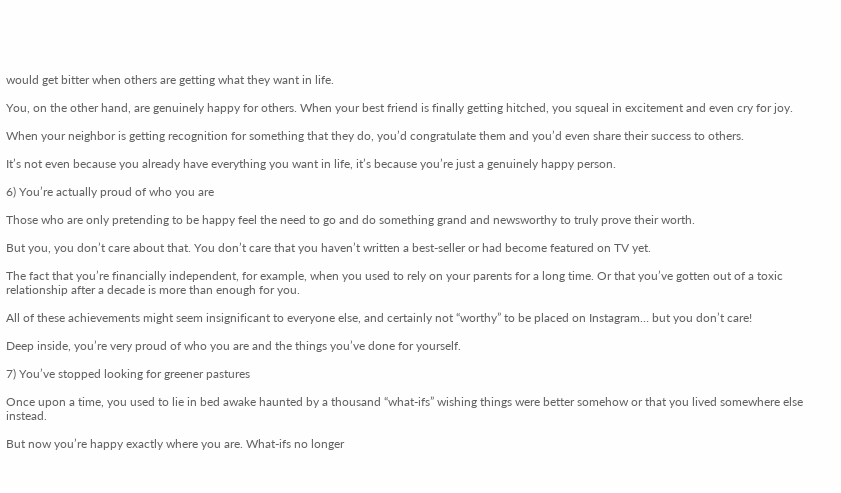would get bitter when others are getting what they want in life.

You, on the other hand, are genuinely happy for others. When your best friend is finally getting hitched, you squeal in excitement and even cry for joy.

When your neighbor is getting recognition for something that they do, you’d congratulate them and you’d even share their success to others.

It’s not even because you already have everything you want in life, it’s because you’re just a genuinely happy person.

6) You’re actually proud of who you are

Those who are only pretending to be happy feel the need to go and do something grand and newsworthy to truly prove their worth.

But you, you don’t care about that. You don’t care that you haven’t written a best-seller or had become featured on TV yet.

The fact that you’re financially independent, for example, when you used to rely on your parents for a long time. Or that you’ve gotten out of a toxic relationship after a decade is more than enough for you.

All of these achievements might seem insignificant to everyone else, and certainly not “worthy” to be placed on Instagram… but you don’t care!

Deep inside, you’re very proud of who you are and the things you’ve done for yourself.

7) You’ve stopped looking for greener pastures

Once upon a time, you used to lie in bed awake haunted by a thousand “what-ifs” wishing things were better somehow or that you lived somewhere else instead.

But now you’re happy exactly where you are. What-ifs no longer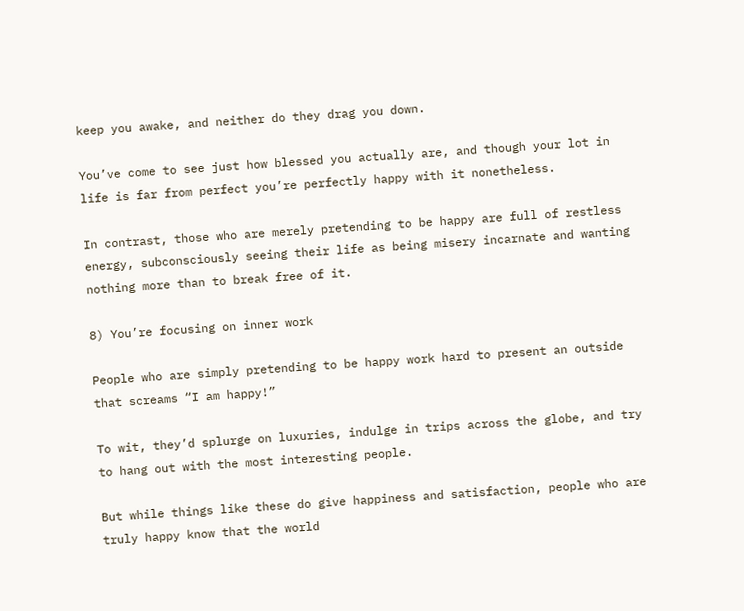keep you awake, and neither do they drag you down.

You’ve come to see just how blessed you actually are, and though your lot in life is far from perfect you’re perfectly happy with it nonetheless.

In contrast, those who are merely pretending to be happy are full of restless energy, subconsciously seeing their life as being misery incarnate and wanting nothing more than to break free of it.

8) You’re focusing on inner work

People who are simply pretending to be happy work hard to present an outside that screams “I am happy!”

To wit, they’d splurge on luxuries, indulge in trips across the globe, and try to hang out with the most interesting people.

But while things like these do give happiness and satisfaction, people who are truly happy know that the world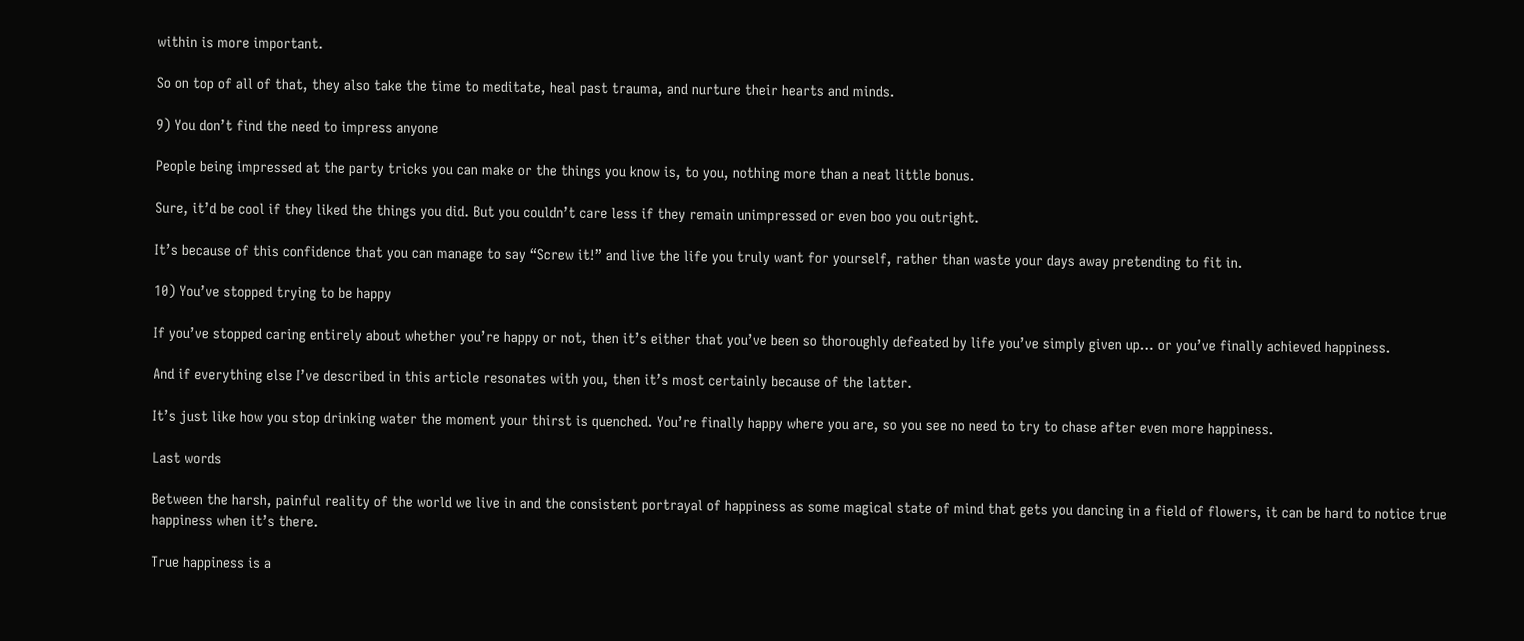within is more important.

So on top of all of that, they also take the time to meditate, heal past trauma, and nurture their hearts and minds.

9) You don’t find the need to impress anyone

People being impressed at the party tricks you can make or the things you know is, to you, nothing more than a neat little bonus.

Sure, it’d be cool if they liked the things you did. But you couldn’t care less if they remain unimpressed or even boo you outright.

It’s because of this confidence that you can manage to say “Screw it!” and live the life you truly want for yourself, rather than waste your days away pretending to fit in.

10) You’ve stopped trying to be happy

If you’ve stopped caring entirely about whether you’re happy or not, then it’s either that you’ve been so thoroughly defeated by life you’ve simply given up… or you’ve finally achieved happiness.

And if everything else I’ve described in this article resonates with you, then it’s most certainly because of the latter.

It’s just like how you stop drinking water the moment your thirst is quenched. You’re finally happy where you are, so you see no need to try to chase after even more happiness.

Last words

Between the harsh, painful reality of the world we live in and the consistent portrayal of happiness as some magical state of mind that gets you dancing in a field of flowers, it can be hard to notice true happiness when it’s there.

True happiness is a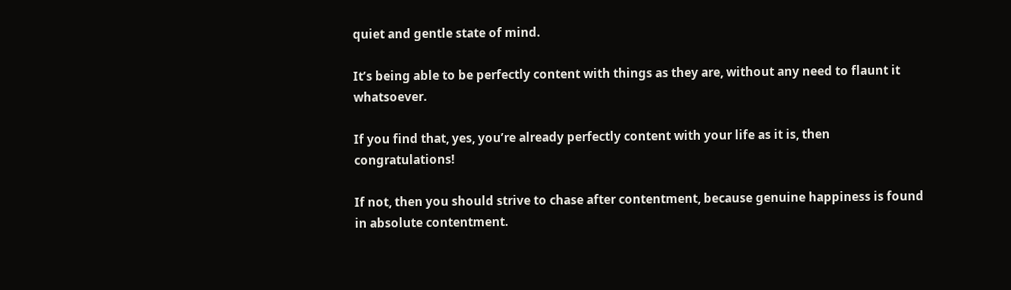quiet and gentle state of mind.

It’s being able to be perfectly content with things as they are, without any need to flaunt it whatsoever.

If you find that, yes, you’re already perfectly content with your life as it is, then congratulations!

If not, then you should strive to chase after contentment, because genuine happiness is found in absolute contentment.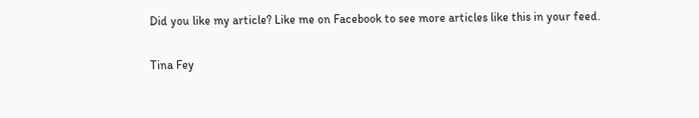Did you like my article? Like me on Facebook to see more articles like this in your feed.

Tina Fey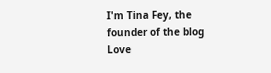I'm Tina Fey, the founder of the blog Love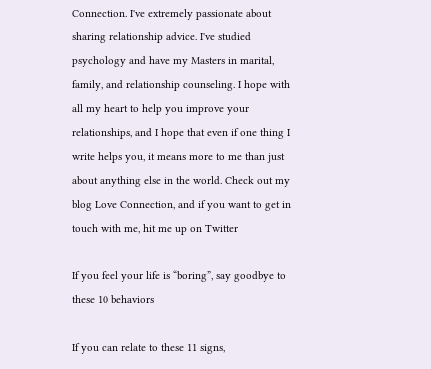Connection. I've extremely passionate about sharing relationship advice. I've studied psychology and have my Masters in marital, family, and relationship counseling. I hope with all my heart to help you improve your relationships, and I hope that even if one thing I write helps you, it means more to me than just about anything else in the world. Check out my blog Love Connection, and if you want to get in touch with me, hit me up on Twitter

If you feel your life is “boring”, say goodbye to these 10 behaviors

If you can relate to these 11 signs,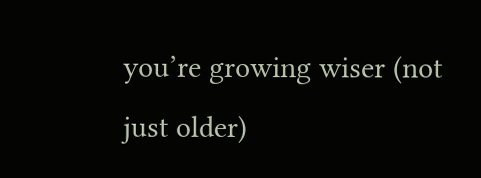you’re growing wiser (not just older)